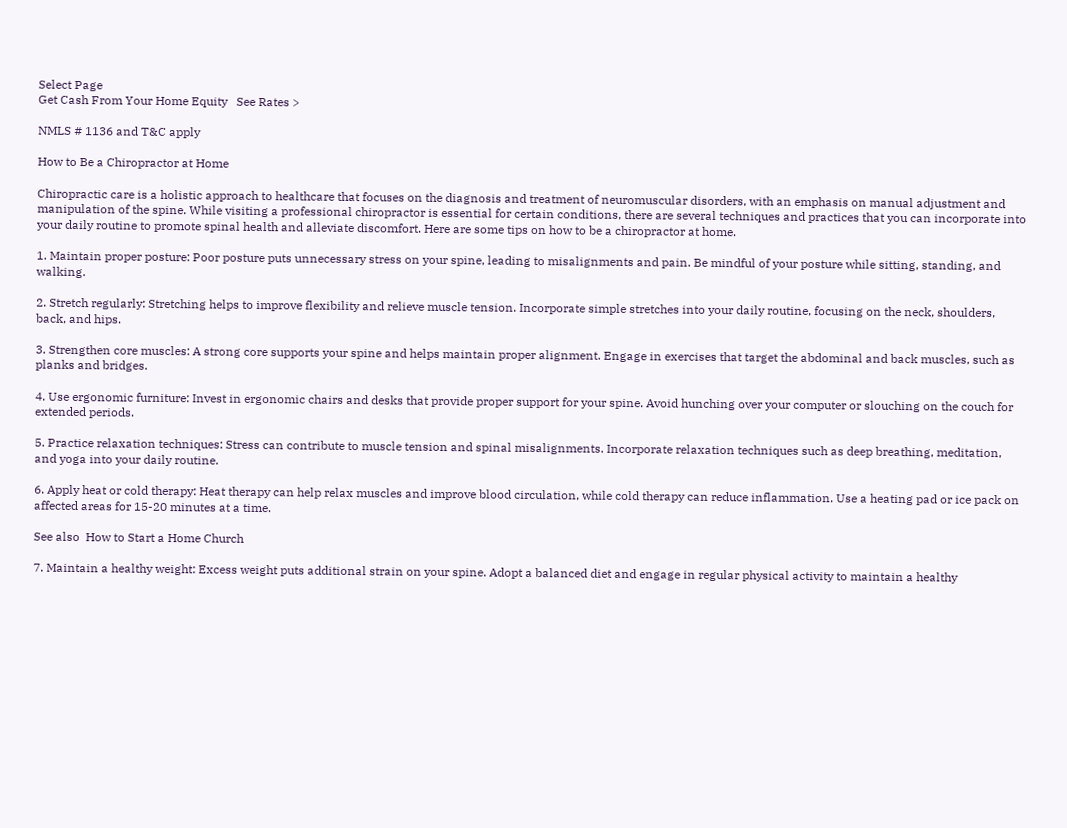Select Page
Get Cash From Your Home Equity   See Rates >

NMLS # 1136 and T&C apply

How to Be a Chiropractor at Home

Chiropractic care is a holistic approach to healthcare that focuses on the diagnosis and treatment of neuromuscular disorders, with an emphasis on manual adjustment and manipulation of the spine. While visiting a professional chiropractor is essential for certain conditions, there are several techniques and practices that you can incorporate into your daily routine to promote spinal health and alleviate discomfort. Here are some tips on how to be a chiropractor at home.

1. Maintain proper posture: Poor posture puts unnecessary stress on your spine, leading to misalignments and pain. Be mindful of your posture while sitting, standing, and walking.

2. Stretch regularly: Stretching helps to improve flexibility and relieve muscle tension. Incorporate simple stretches into your daily routine, focusing on the neck, shoulders, back, and hips.

3. Strengthen core muscles: A strong core supports your spine and helps maintain proper alignment. Engage in exercises that target the abdominal and back muscles, such as planks and bridges.

4. Use ergonomic furniture: Invest in ergonomic chairs and desks that provide proper support for your spine. Avoid hunching over your computer or slouching on the couch for extended periods.

5. Practice relaxation techniques: Stress can contribute to muscle tension and spinal misalignments. Incorporate relaxation techniques such as deep breathing, meditation, and yoga into your daily routine.

6. Apply heat or cold therapy: Heat therapy can help relax muscles and improve blood circulation, while cold therapy can reduce inflammation. Use a heating pad or ice pack on affected areas for 15-20 minutes at a time.

See also  How to Start a Home Church

7. Maintain a healthy weight: Excess weight puts additional strain on your spine. Adopt a balanced diet and engage in regular physical activity to maintain a healthy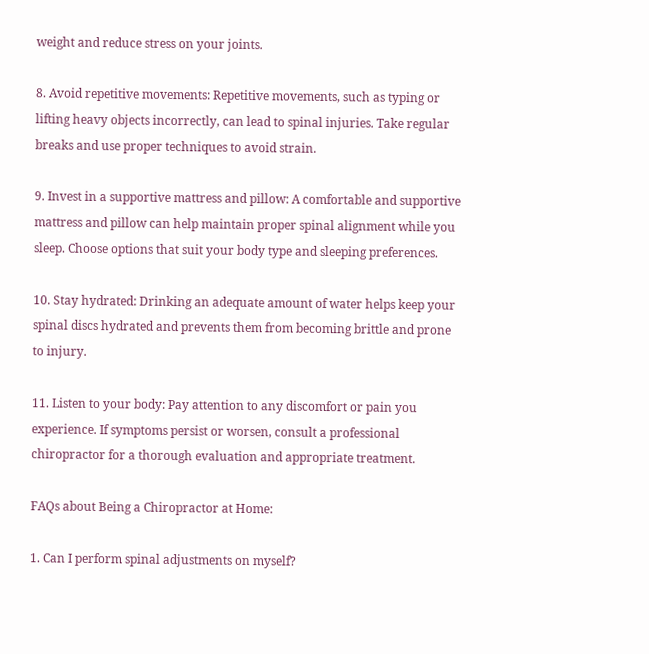weight and reduce stress on your joints.

8. Avoid repetitive movements: Repetitive movements, such as typing or lifting heavy objects incorrectly, can lead to spinal injuries. Take regular breaks and use proper techniques to avoid strain.

9. Invest in a supportive mattress and pillow: A comfortable and supportive mattress and pillow can help maintain proper spinal alignment while you sleep. Choose options that suit your body type and sleeping preferences.

10. Stay hydrated: Drinking an adequate amount of water helps keep your spinal discs hydrated and prevents them from becoming brittle and prone to injury.

11. Listen to your body: Pay attention to any discomfort or pain you experience. If symptoms persist or worsen, consult a professional chiropractor for a thorough evaluation and appropriate treatment.

FAQs about Being a Chiropractor at Home:

1. Can I perform spinal adjustments on myself?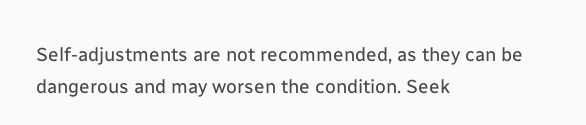Self-adjustments are not recommended, as they can be dangerous and may worsen the condition. Seek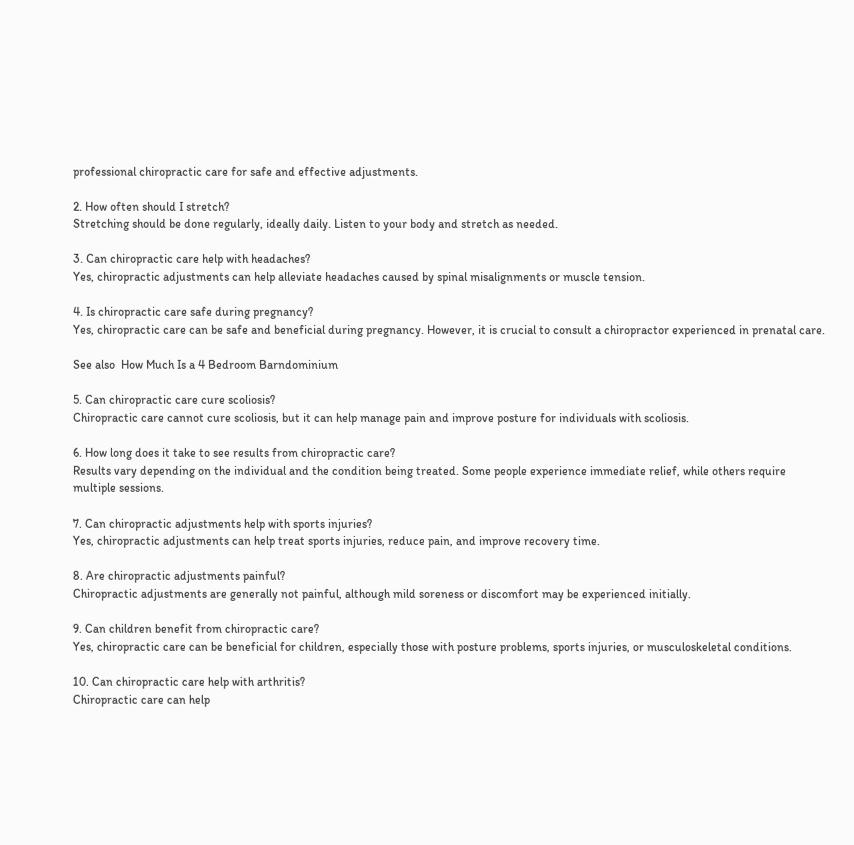professional chiropractic care for safe and effective adjustments.

2. How often should I stretch?
Stretching should be done regularly, ideally daily. Listen to your body and stretch as needed.

3. Can chiropractic care help with headaches?
Yes, chiropractic adjustments can help alleviate headaches caused by spinal misalignments or muscle tension.

4. Is chiropractic care safe during pregnancy?
Yes, chiropractic care can be safe and beneficial during pregnancy. However, it is crucial to consult a chiropractor experienced in prenatal care.

See also  How Much Is a 4 Bedroom Barndominium

5. Can chiropractic care cure scoliosis?
Chiropractic care cannot cure scoliosis, but it can help manage pain and improve posture for individuals with scoliosis.

6. How long does it take to see results from chiropractic care?
Results vary depending on the individual and the condition being treated. Some people experience immediate relief, while others require multiple sessions.

7. Can chiropractic adjustments help with sports injuries?
Yes, chiropractic adjustments can help treat sports injuries, reduce pain, and improve recovery time.

8. Are chiropractic adjustments painful?
Chiropractic adjustments are generally not painful, although mild soreness or discomfort may be experienced initially.

9. Can children benefit from chiropractic care?
Yes, chiropractic care can be beneficial for children, especially those with posture problems, sports injuries, or musculoskeletal conditions.

10. Can chiropractic care help with arthritis?
Chiropractic care can help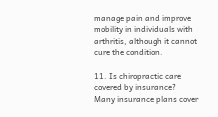manage pain and improve mobility in individuals with arthritis, although it cannot cure the condition.

11. Is chiropractic care covered by insurance?
Many insurance plans cover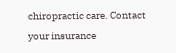chiropractic care. Contact your insurance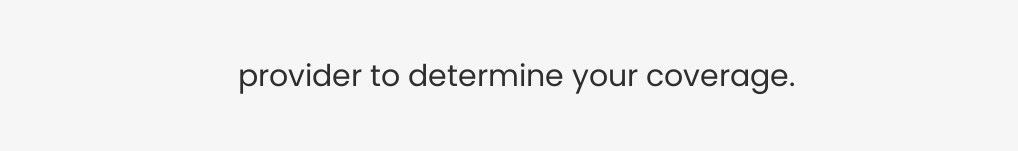provider to determine your coverage.